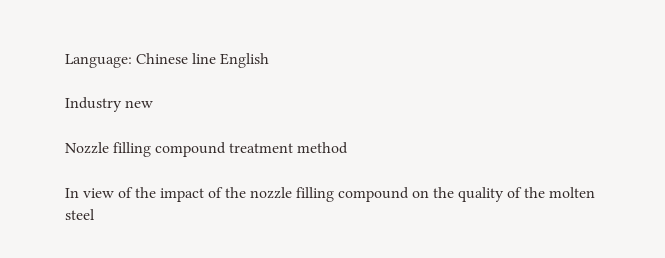Language: Chinese line English

Industry new

Nozzle filling compound treatment method

In view of the impact of the nozzle filling compound on the quality of the molten steel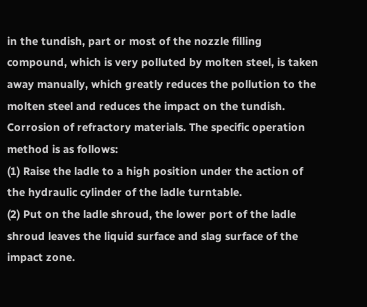in the tundish, part or most of the nozzle filling compound, which is very polluted by molten steel, is taken away manually, which greatly reduces the pollution to the molten steel and reduces the impact on the tundish. Corrosion of refractory materials. The specific operation method is as follows:
(1) Raise the ladle to a high position under the action of the hydraulic cylinder of the ladle turntable.
(2) Put on the ladle shroud, the lower port of the ladle shroud leaves the liquid surface and slag surface of the impact zone.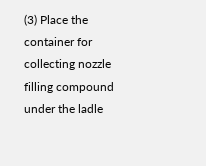(3) Place the container for collecting nozzle filling compound under the ladle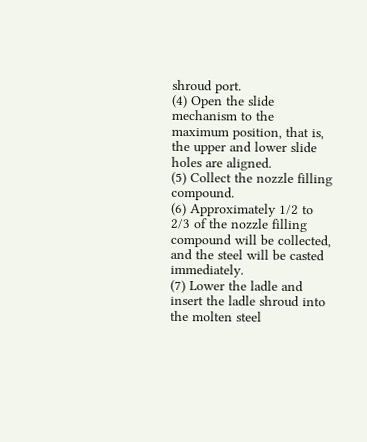shroud port.
(4) Open the slide mechanism to the maximum position, that is, the upper and lower slide holes are aligned.
(5) Collect the nozzle filling compound.
(6) Approximately 1/2 to 2/3 of the nozzle filling compound will be collected, and the steel will be casted immediately.
(7) Lower the ladle and insert the ladle shroud into the molten steel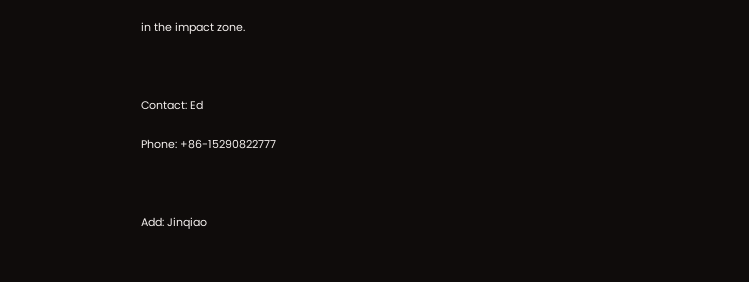in the impact zone.



Contact: Ed

Phone: +86-15290822777



Add: Jinqiao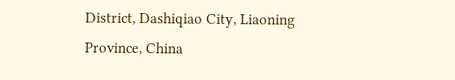District, Dashiqiao City, Liaoning Province, China